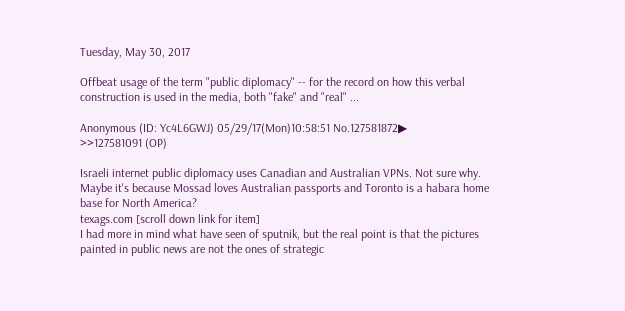Tuesday, May 30, 2017

Offbeat usage of the term "public diplomacy" -- for the record on how this verbal construction is used in the media, both "fake" and "real" ...

Anonymous (ID: Yc4L6GWJ) 05/29/17(Mon)10:58:51 No.127581872▶
>>127581091 (OP)

Israeli internet public diplomacy uses Canadian and Australian VPNs. Not sure why. Maybe it's because Mossad loves Australian passports and Toronto is a habara home base for North America?
texags.com [scroll down link for item]
I had more in mind what have seen of sputnik, but the real point is that the pictures painted in public news are not the ones of strategic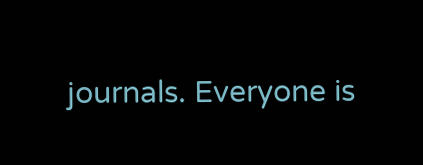journals. Everyone is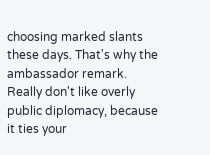choosing marked slants these days. That's why the ambassador remark. Really don't like overly public diplomacy, because it ties your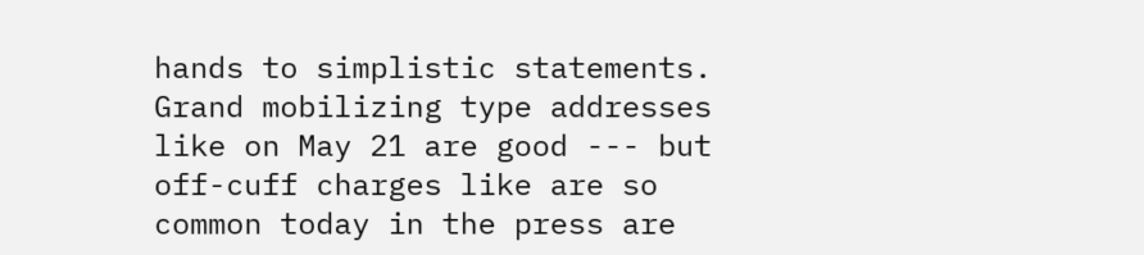hands to simplistic statements. Grand mobilizing type addresses like on May 21 are good --- but off-cuff charges like are so common today in the press are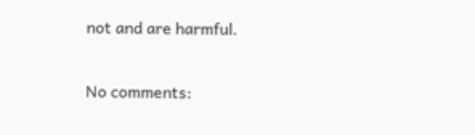not and are harmful.

No comments: